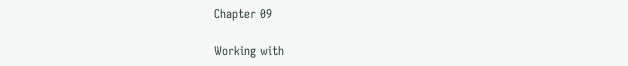Chapter 09

Working with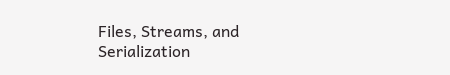Files, Streams, and Serialization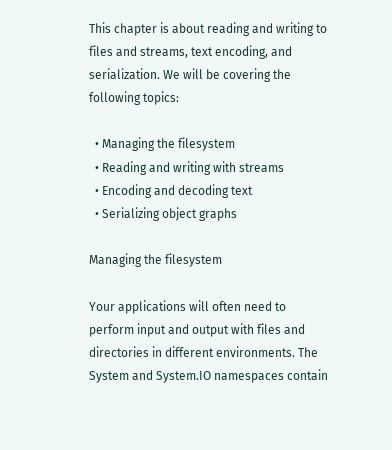This chapter is about reading and writing to files and streams, text encoding, and serialization. We will be covering the following topics:

  • Managing the filesystem
  • Reading and writing with streams
  • Encoding and decoding text
  • Serializing object graphs

Managing the filesystem

Your applications will often need to perform input and output with files and directories in different environments. The System and System.IO namespaces contain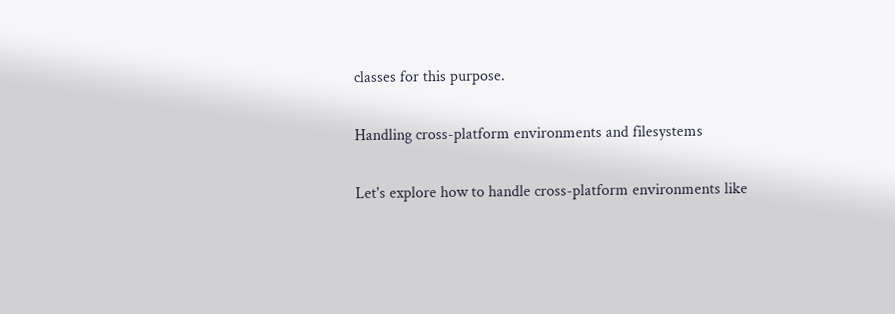classes for this purpose.

Handling cross-platform environments and filesystems

Let's explore how to handle cross-platform environments like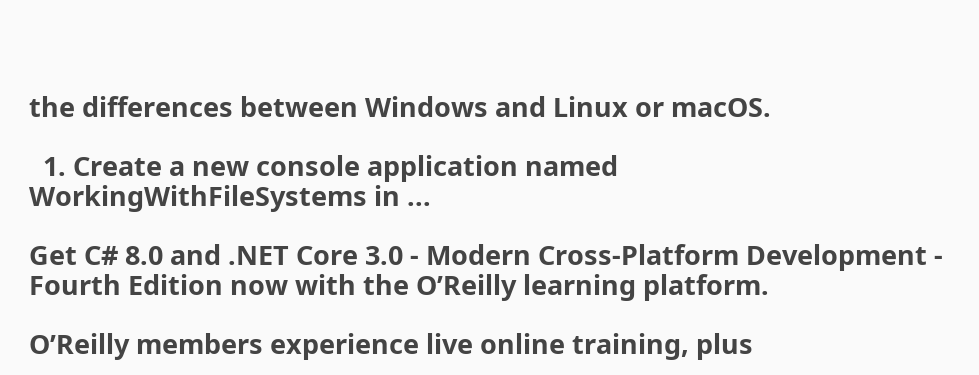the differences between Windows and Linux or macOS.

  1. Create a new console application named WorkingWithFileSystems in ...

Get C# 8.0 and .NET Core 3.0 - Modern Cross-Platform Development - Fourth Edition now with the O’Reilly learning platform.

O’Reilly members experience live online training, plus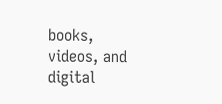books, videos, and digital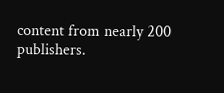content from nearly 200 publishers.